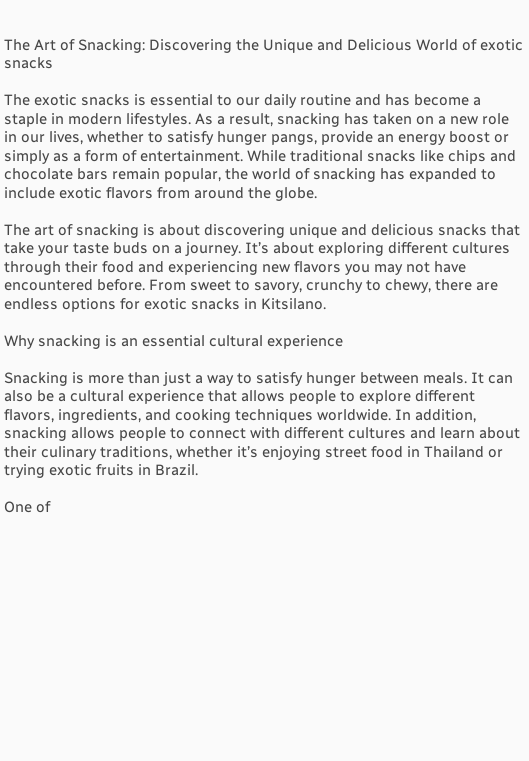The Art of Snacking: Discovering the Unique and Delicious World of exotic snacks

The exotic snacks is essential to our daily routine and has become a staple in modern lifestyles. As a result, snacking has taken on a new role in our lives, whether to satisfy hunger pangs, provide an energy boost or simply as a form of entertainment. While traditional snacks like chips and chocolate bars remain popular, the world of snacking has expanded to include exotic flavors from around the globe.

The art of snacking is about discovering unique and delicious snacks that take your taste buds on a journey. It’s about exploring different cultures through their food and experiencing new flavors you may not have encountered before. From sweet to savory, crunchy to chewy, there are endless options for exotic snacks in Kitsilano.

Why snacking is an essential cultural experience

Snacking is more than just a way to satisfy hunger between meals. It can also be a cultural experience that allows people to explore different flavors, ingredients, and cooking techniques worldwide. In addition, snacking allows people to connect with different cultures and learn about their culinary traditions, whether it’s enjoying street food in Thailand or trying exotic fruits in Brazil.

One of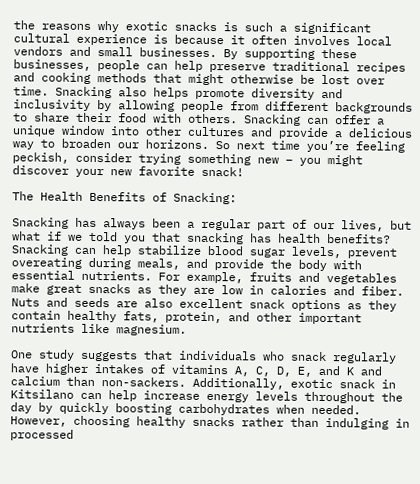the reasons why exotic snacks is such a significant cultural experience is because it often involves local vendors and small businesses. By supporting these businesses, people can help preserve traditional recipes and cooking methods that might otherwise be lost over time. Snacking also helps promote diversity and inclusivity by allowing people from different backgrounds to share their food with others. Snacking can offer a unique window into other cultures and provide a delicious way to broaden our horizons. So next time you’re feeling peckish, consider trying something new – you might discover your new favorite snack!

The Health Benefits of Snacking:

Snacking has always been a regular part of our lives, but what if we told you that snacking has health benefits? Snacking can help stabilize blood sugar levels, prevent overeating during meals, and provide the body with essential nutrients. For example, fruits and vegetables make great snacks as they are low in calories and fiber. Nuts and seeds are also excellent snack options as they contain healthy fats, protein, and other important nutrients like magnesium.

One study suggests that individuals who snack regularly have higher intakes of vitamins A, C, D, E, and K and calcium than non-sackers. Additionally, exotic snack in Kitsilano can help increase energy levels throughout the day by quickly boosting carbohydrates when needed. However, choosing healthy snacks rather than indulging in processed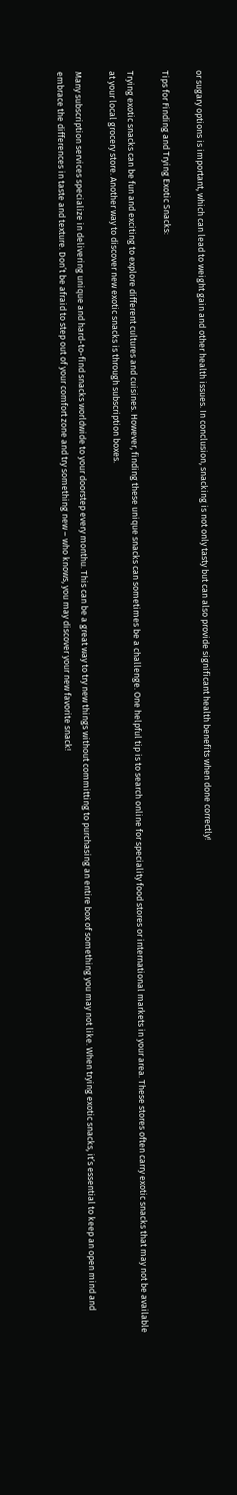or sugary options is important, which can lead to weight gain and other health issues. In conclusion, snacking is not only tasty but can also provide significant health benefits when done correctly!

Tips for Finding and Trying Exotic Snacks:

Trying exotic snacks can be fun and exciting to explore different cultures and cuisines. However, finding these unique snacks can sometimes be a challenge. One helpful tip is to search online for speciality food stores or international markets in your area. These stores often carry exotic snacks that may not be available at your local grocery store. Another way to discover new exotic snacks is through subscription boxes.

Many subscription services specialize in delivering unique and hard-to-find snacks worldwide to your doorstep every monthu. This can be a great way to try new things without committing to purchasing an entire box of something you may not like. When trying exotic snacks, it’s essential to keep an open mind and embrace the differences in taste and texture. Don’t be afraid to step out of your comfort zone and try something new – who knows, you may discover your new favorite snack!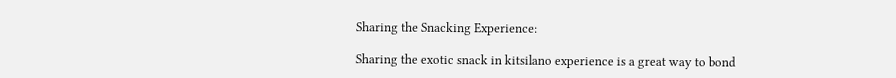Sharing the Snacking Experience:

Sharing the exotic snack in kitsilano experience is a great way to bond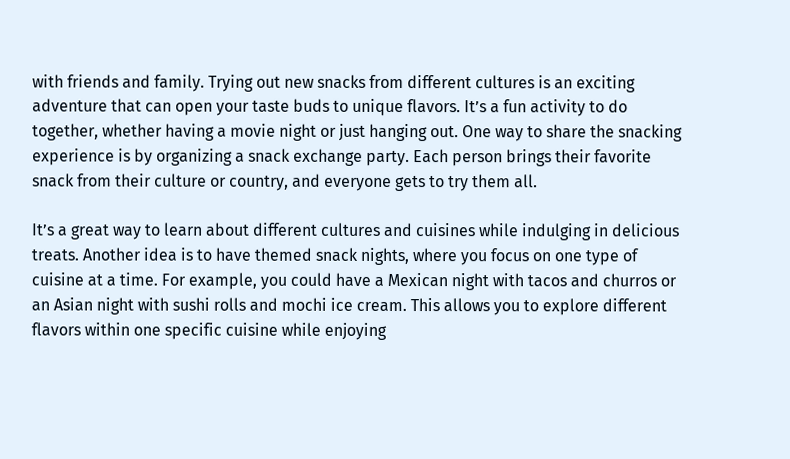with friends and family. Trying out new snacks from different cultures is an exciting adventure that can open your taste buds to unique flavors. It’s a fun activity to do together, whether having a movie night or just hanging out. One way to share the snacking experience is by organizing a snack exchange party. Each person brings their favorite snack from their culture or country, and everyone gets to try them all.

It’s a great way to learn about different cultures and cuisines while indulging in delicious treats. Another idea is to have themed snack nights, where you focus on one type of cuisine at a time. For example, you could have a Mexican night with tacos and churros or an Asian night with sushi rolls and mochi ice cream. This allows you to explore different flavors within one specific cuisine while enjoying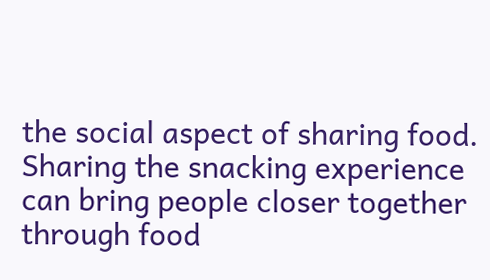the social aspect of sharing food. Sharing the snacking experience can bring people closer together through food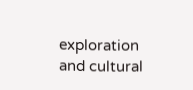exploration and cultural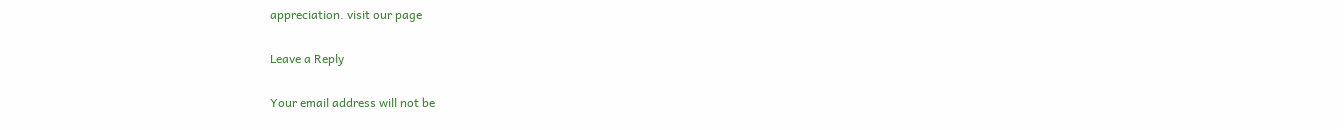appreciation. visit our page

Leave a Reply

Your email address will not be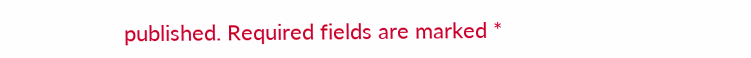published. Required fields are marked *